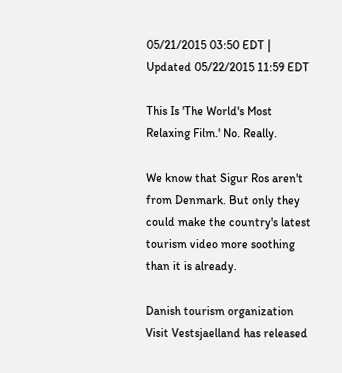05/21/2015 03:50 EDT | Updated 05/22/2015 11:59 EDT

This Is 'The World's Most Relaxing Film.' No. Really.

We know that Sigur Ros aren't from Denmark. But only they could make the country's latest tourism video more soothing than it is already.

Danish tourism organization Visit Vestsjaelland has released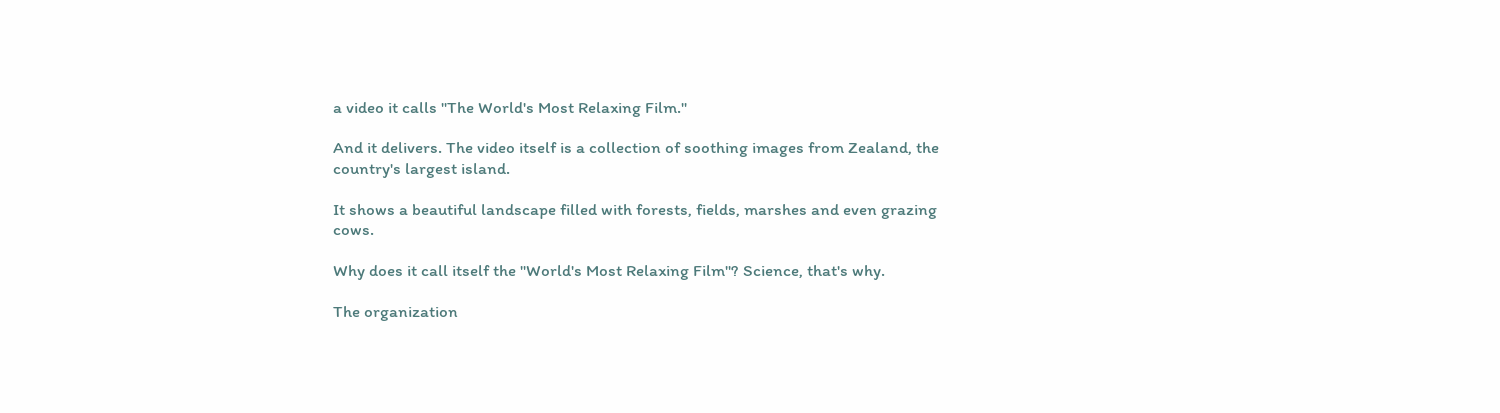a video it calls "The World's Most Relaxing Film."

And it delivers. The video itself is a collection of soothing images from Zealand, the country's largest island.

It shows a beautiful landscape filled with forests, fields, marshes and even grazing cows.

Why does it call itself the "World's Most Relaxing Film"? Science, that's why.

The organization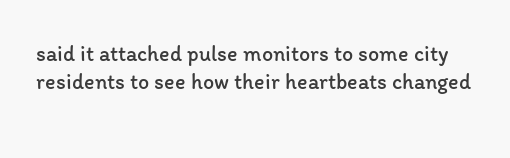said it attached pulse monitors to some city residents to see how their heartbeats changed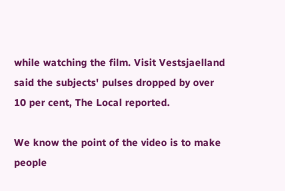while watching the film. Visit Vestsjaelland said the subjects' pulses dropped by over 10 per cent, The Local reported.

We know the point of the video is to make people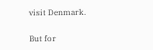visit Denmark.

But for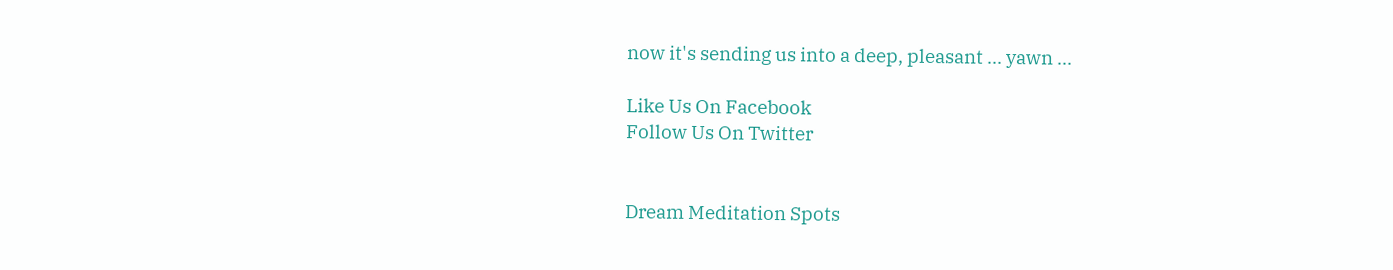now it's sending us into a deep, pleasant ... yawn ...

Like Us On Facebook
Follow Us On Twitter


Dream Meditation Spots